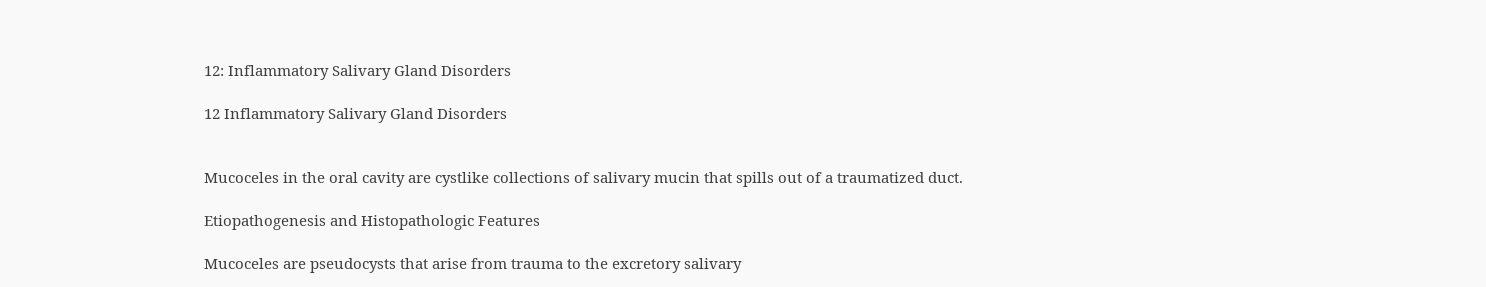12: Inflammatory Salivary Gland Disorders

12 Inflammatory Salivary Gland Disorders


Mucoceles in the oral cavity are cystlike collections of salivary mucin that spills out of a traumatized duct.

Etiopathogenesis and Histopathologic Features

Mucoceles are pseudocysts that arise from trauma to the excretory salivary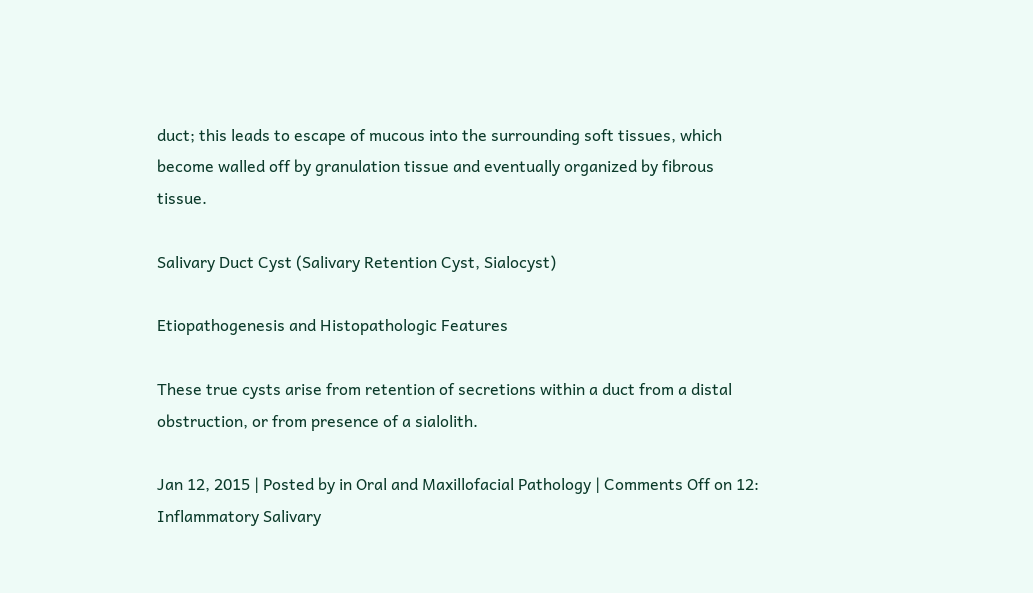duct; this leads to escape of mucous into the surrounding soft tissues, which become walled off by granulation tissue and eventually organized by fibrous tissue.

Salivary Duct Cyst (Salivary Retention Cyst, Sialocyst)

Etiopathogenesis and Histopathologic Features

These true cysts arise from retention of secretions within a duct from a distal obstruction, or from presence of a sialolith.

Jan 12, 2015 | Posted by in Oral and Maxillofacial Pathology | Comments Off on 12: Inflammatory Salivary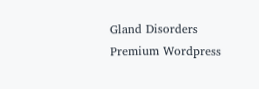Gland Disorders
Premium Wordpress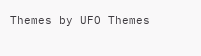Themes by UFO Themes